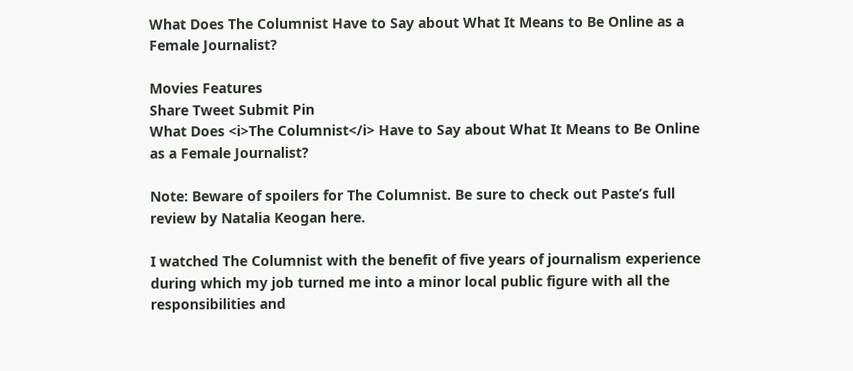What Does The Columnist Have to Say about What It Means to Be Online as a Female Journalist?

Movies Features
Share Tweet Submit Pin
What Does <i>The Columnist</i> Have to Say about What It Means to Be Online as a Female Journalist?

Note: Beware of spoilers for The Columnist. Be sure to check out Paste’s full review by Natalia Keogan here.

I watched The Columnist with the benefit of five years of journalism experience during which my job turned me into a minor local public figure with all the responsibilities and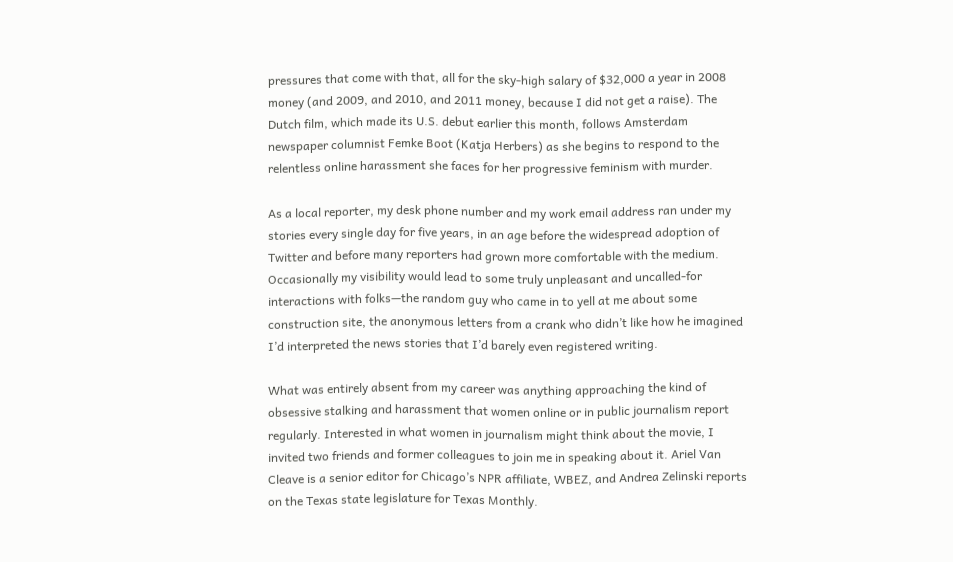pressures that come with that, all for the sky-high salary of $32,000 a year in 2008 money (and 2009, and 2010, and 2011 money, because I did not get a raise). The Dutch film, which made its U.S. debut earlier this month, follows Amsterdam newspaper columnist Femke Boot (Katja Herbers) as she begins to respond to the relentless online harassment she faces for her progressive feminism with murder.

As a local reporter, my desk phone number and my work email address ran under my stories every single day for five years, in an age before the widespread adoption of Twitter and before many reporters had grown more comfortable with the medium. Occasionally my visibility would lead to some truly unpleasant and uncalled-for interactions with folks—the random guy who came in to yell at me about some construction site, the anonymous letters from a crank who didn’t like how he imagined I’d interpreted the news stories that I’d barely even registered writing.

What was entirely absent from my career was anything approaching the kind of obsessive stalking and harassment that women online or in public journalism report regularly. Interested in what women in journalism might think about the movie, I invited two friends and former colleagues to join me in speaking about it. Ariel Van Cleave is a senior editor for Chicago’s NPR affiliate, WBEZ, and Andrea Zelinski reports on the Texas state legislature for Texas Monthly.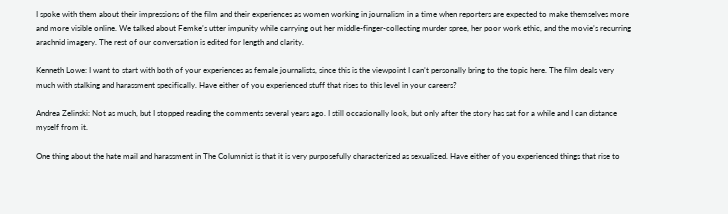I spoke with them about their impressions of the film and their experiences as women working in journalism in a time when reporters are expected to make themselves more and more visible online. We talked about Femke’s utter impunity while carrying out her middle-finger-collecting murder spree, her poor work ethic, and the movie’s recurring arachnid imagery. The rest of our conversation is edited for length and clarity.

Kenneth Lowe: I want to start with both of your experiences as female journalists, since this is the viewpoint I can’t personally bring to the topic here. The film deals very much with stalking and harassment specifically. Have either of you experienced stuff that rises to this level in your careers?

Andrea Zelinski: Not as much, but I stopped reading the comments several years ago. I still occasionally look, but only after the story has sat for a while and I can distance myself from it.

One thing about the hate mail and harassment in The Columnist is that it is very purposefully characterized as sexualized. Have either of you experienced things that rise to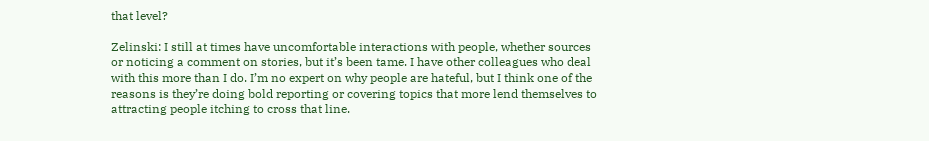that level?

Zelinski: I still at times have uncomfortable interactions with people, whether sources or noticing a comment on stories, but it’s been tame. I have other colleagues who deal with this more than I do. I’m no expert on why people are hateful, but I think one of the reasons is they’re doing bold reporting or covering topics that more lend themselves to attracting people itching to cross that line.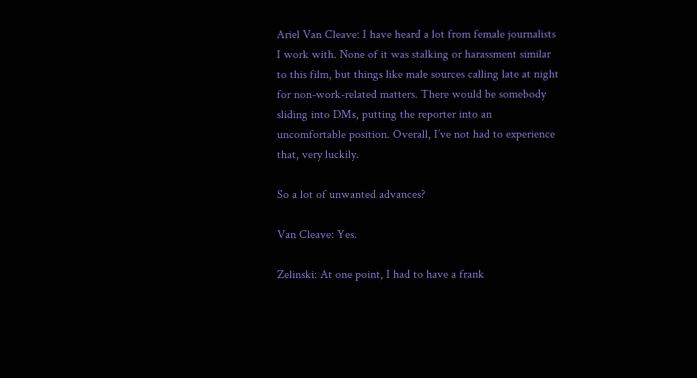Ariel Van Cleave: I have heard a lot from female journalists I work with. None of it was stalking or harassment similar to this film, but things like male sources calling late at night for non-work-related matters. There would be somebody sliding into DMs, putting the reporter into an uncomfortable position. Overall, I’ve not had to experience that, very luckily.

So a lot of unwanted advances?

Van Cleave: Yes.

Zelinski: At one point, I had to have a frank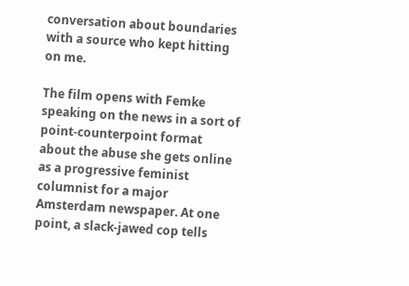conversation about boundaries with a source who kept hitting on me.

The film opens with Femke speaking on the news in a sort of point-counterpoint format about the abuse she gets online as a progressive feminist columnist for a major Amsterdam newspaper. At one point, a slack-jawed cop tells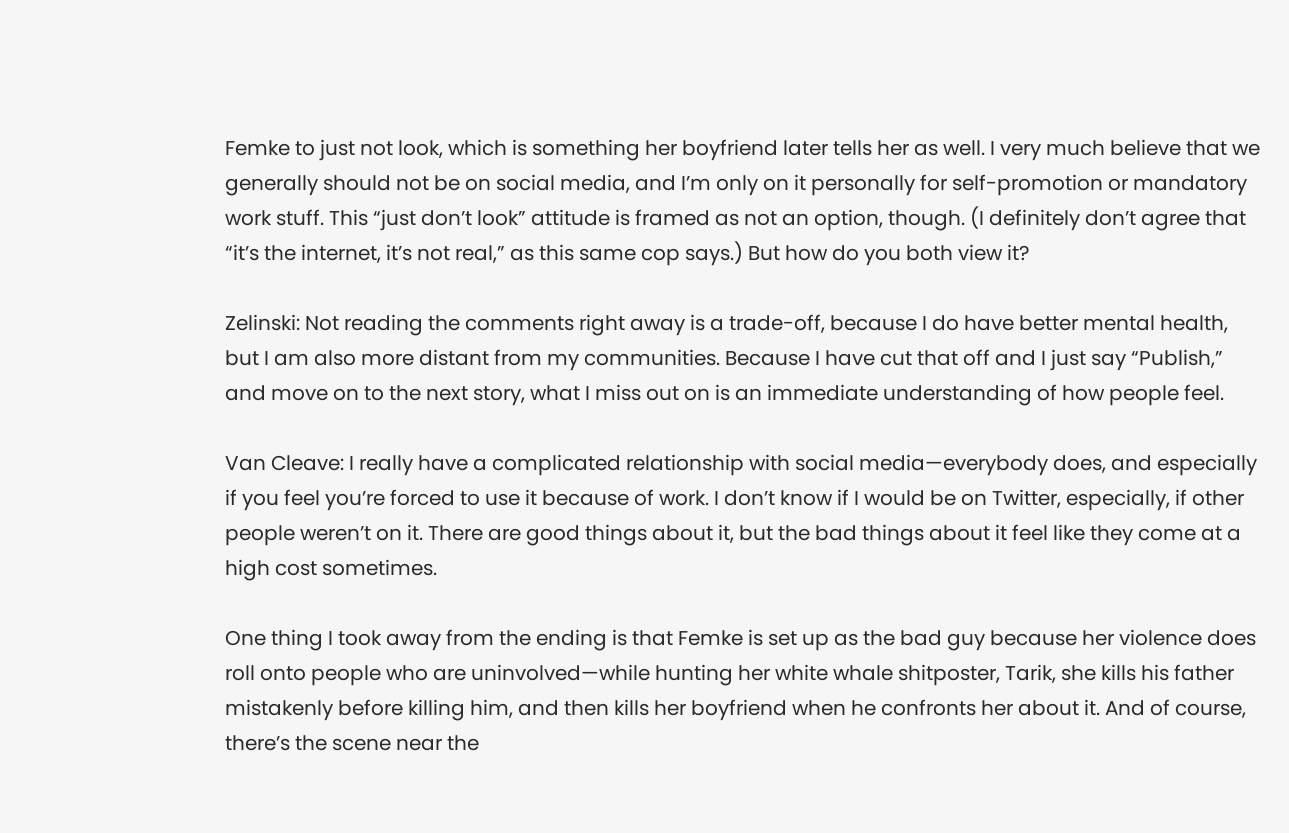Femke to just not look, which is something her boyfriend later tells her as well. I very much believe that we generally should not be on social media, and I’m only on it personally for self-promotion or mandatory work stuff. This “just don’t look” attitude is framed as not an option, though. (I definitely don’t agree that “it’s the internet, it’s not real,” as this same cop says.) But how do you both view it?

Zelinski: Not reading the comments right away is a trade-off, because I do have better mental health, but I am also more distant from my communities. Because I have cut that off and I just say “Publish,” and move on to the next story, what I miss out on is an immediate understanding of how people feel.

Van Cleave: I really have a complicated relationship with social media—everybody does, and especially if you feel you’re forced to use it because of work. I don’t know if I would be on Twitter, especially, if other people weren’t on it. There are good things about it, but the bad things about it feel like they come at a high cost sometimes.

One thing I took away from the ending is that Femke is set up as the bad guy because her violence does roll onto people who are uninvolved—while hunting her white whale shitposter, Tarik, she kills his father mistakenly before killing him, and then kills her boyfriend when he confronts her about it. And of course, there’s the scene near the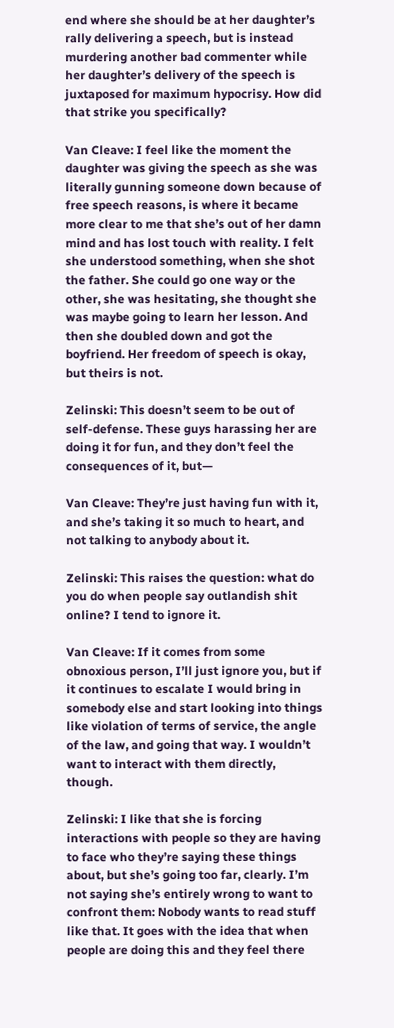end where she should be at her daughter’s rally delivering a speech, but is instead murdering another bad commenter while her daughter’s delivery of the speech is juxtaposed for maximum hypocrisy. How did that strike you specifically?

Van Cleave: I feel like the moment the daughter was giving the speech as she was literally gunning someone down because of free speech reasons, is where it became more clear to me that she’s out of her damn mind and has lost touch with reality. I felt she understood something, when she shot the father. She could go one way or the other, she was hesitating, she thought she was maybe going to learn her lesson. And then she doubled down and got the boyfriend. Her freedom of speech is okay, but theirs is not.

Zelinski: This doesn’t seem to be out of self-defense. These guys harassing her are doing it for fun, and they don’t feel the consequences of it, but—

Van Cleave: They’re just having fun with it, and she’s taking it so much to heart, and not talking to anybody about it.

Zelinski: This raises the question: what do you do when people say outlandish shit online? I tend to ignore it.

Van Cleave: If it comes from some obnoxious person, I’ll just ignore you, but if it continues to escalate I would bring in somebody else and start looking into things like violation of terms of service, the angle of the law, and going that way. I wouldn’t want to interact with them directly, though.

Zelinski: I like that she is forcing interactions with people so they are having to face who they’re saying these things about, but she’s going too far, clearly. I’m not saying she’s entirely wrong to want to confront them: Nobody wants to read stuff like that. It goes with the idea that when people are doing this and they feel there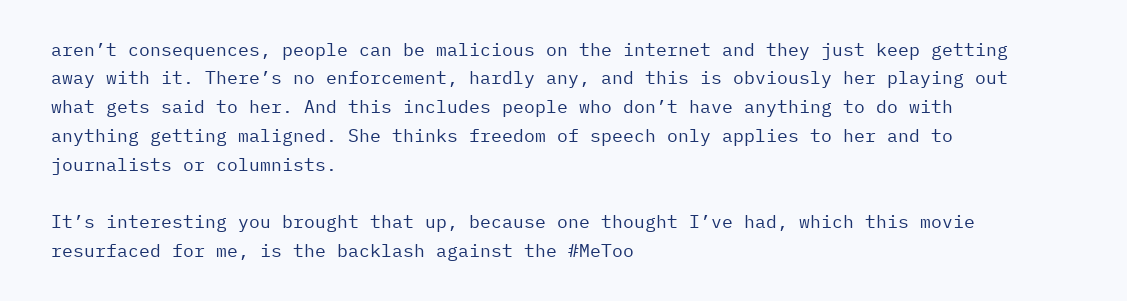aren’t consequences, people can be malicious on the internet and they just keep getting away with it. There’s no enforcement, hardly any, and this is obviously her playing out what gets said to her. And this includes people who don’t have anything to do with anything getting maligned. She thinks freedom of speech only applies to her and to journalists or columnists.

It’s interesting you brought that up, because one thought I’ve had, which this movie resurfaced for me, is the backlash against the #MeToo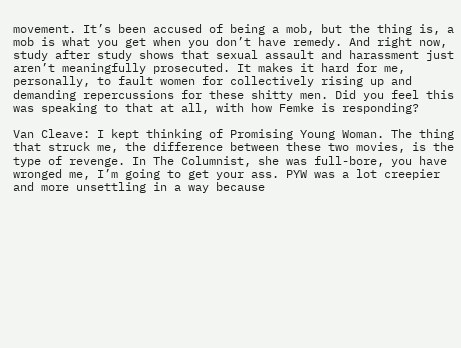movement. It’s been accused of being a mob, but the thing is, a mob is what you get when you don’t have remedy. And right now, study after study shows that sexual assault and harassment just aren’t meaningfully prosecuted. It makes it hard for me, personally, to fault women for collectively rising up and demanding repercussions for these shitty men. Did you feel this was speaking to that at all, with how Femke is responding?

Van Cleave: I kept thinking of Promising Young Woman. The thing that struck me, the difference between these two movies, is the type of revenge. In The Columnist, she was full-bore, you have wronged me, I’m going to get your ass. PYW was a lot creepier and more unsettling in a way because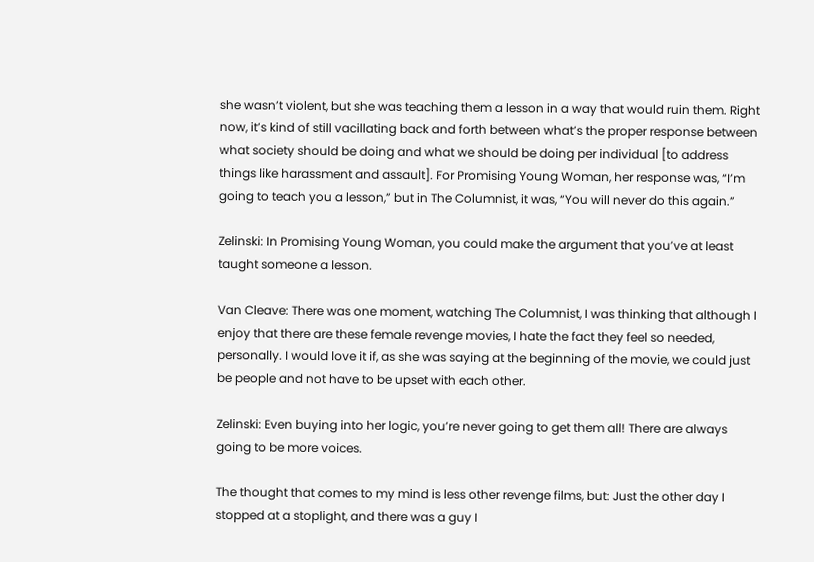she wasn’t violent, but she was teaching them a lesson in a way that would ruin them. Right now, it’s kind of still vacillating back and forth between what’s the proper response between what society should be doing and what we should be doing per individual [to address things like harassment and assault]. For Promising Young Woman, her response was, “I’m going to teach you a lesson,” but in The Columnist, it was, “You will never do this again.”

Zelinski: In Promising Young Woman, you could make the argument that you’ve at least taught someone a lesson.

Van Cleave: There was one moment, watching The Columnist, I was thinking that although I enjoy that there are these female revenge movies, I hate the fact they feel so needed, personally. I would love it if, as she was saying at the beginning of the movie, we could just be people and not have to be upset with each other.

Zelinski: Even buying into her logic, you’re never going to get them all! There are always going to be more voices.

The thought that comes to my mind is less other revenge films, but: Just the other day I stopped at a stoplight, and there was a guy I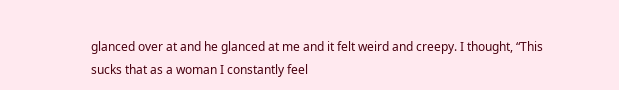glanced over at and he glanced at me and it felt weird and creepy. I thought, “This sucks that as a woman I constantly feel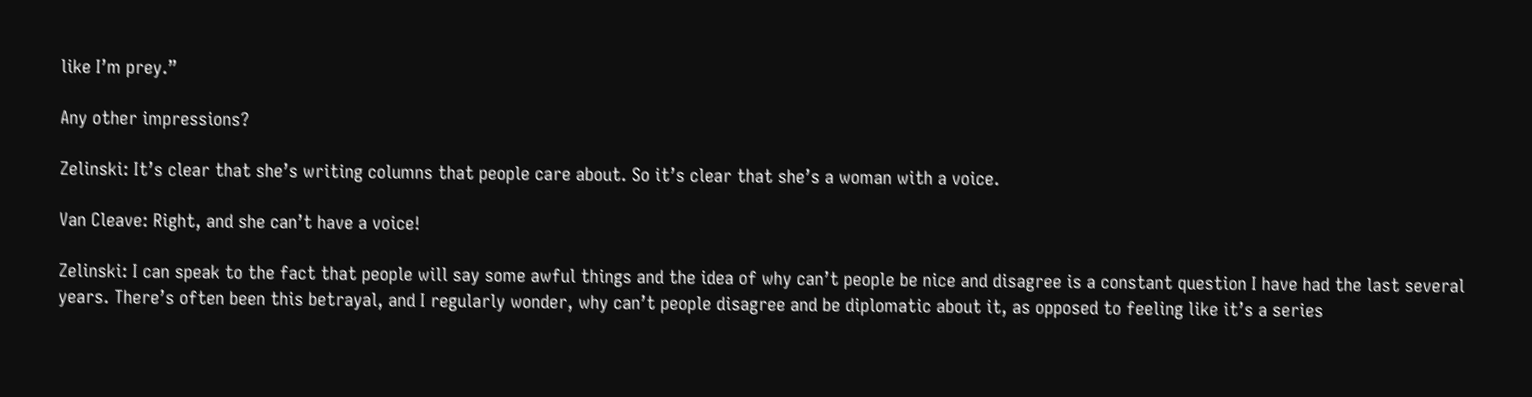like I’m prey.”

Any other impressions?

Zelinski: It’s clear that she’s writing columns that people care about. So it’s clear that she’s a woman with a voice.

Van Cleave: Right, and she can’t have a voice!

Zelinski: I can speak to the fact that people will say some awful things and the idea of why can’t people be nice and disagree is a constant question I have had the last several years. There’s often been this betrayal, and I regularly wonder, why can’t people disagree and be diplomatic about it, as opposed to feeling like it’s a series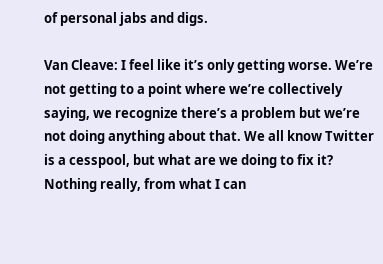of personal jabs and digs.

Van Cleave: I feel like it’s only getting worse. We’re not getting to a point where we’re collectively saying, we recognize there’s a problem but we’re not doing anything about that. We all know Twitter is a cesspool, but what are we doing to fix it? Nothing really, from what I can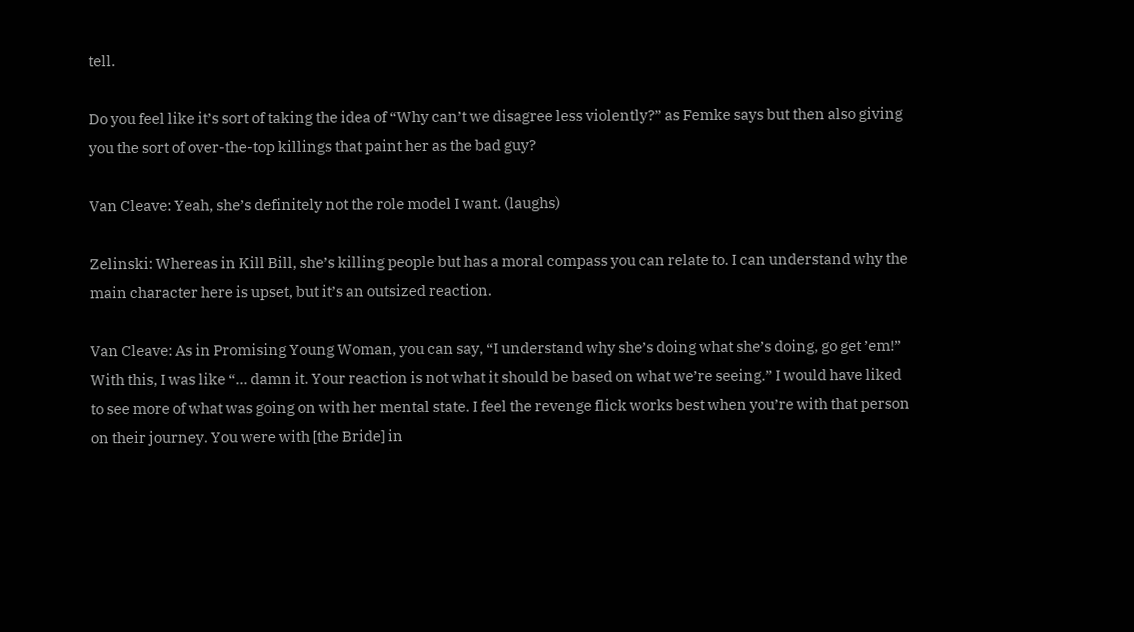tell.

Do you feel like it’s sort of taking the idea of “Why can’t we disagree less violently?” as Femke says but then also giving you the sort of over-the-top killings that paint her as the bad guy?

Van Cleave: Yeah, she’s definitely not the role model I want. (laughs)

Zelinski: Whereas in Kill Bill, she’s killing people but has a moral compass you can relate to. I can understand why the main character here is upset, but it’s an outsized reaction.

Van Cleave: As in Promising Young Woman, you can say, “I understand why she’s doing what she’s doing, go get ’em!” With this, I was like “... damn it. Your reaction is not what it should be based on what we’re seeing.” I would have liked to see more of what was going on with her mental state. I feel the revenge flick works best when you’re with that person on their journey. You were with [the Bride] in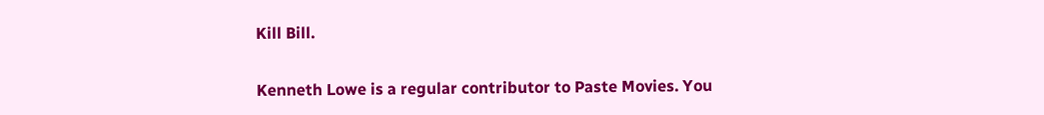Kill Bill.

Kenneth Lowe is a regular contributor to Paste Movies. You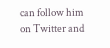can follow him on Twitter and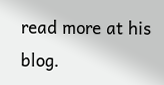read more at his blog.